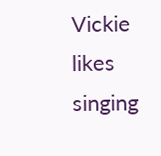Vickie likes singing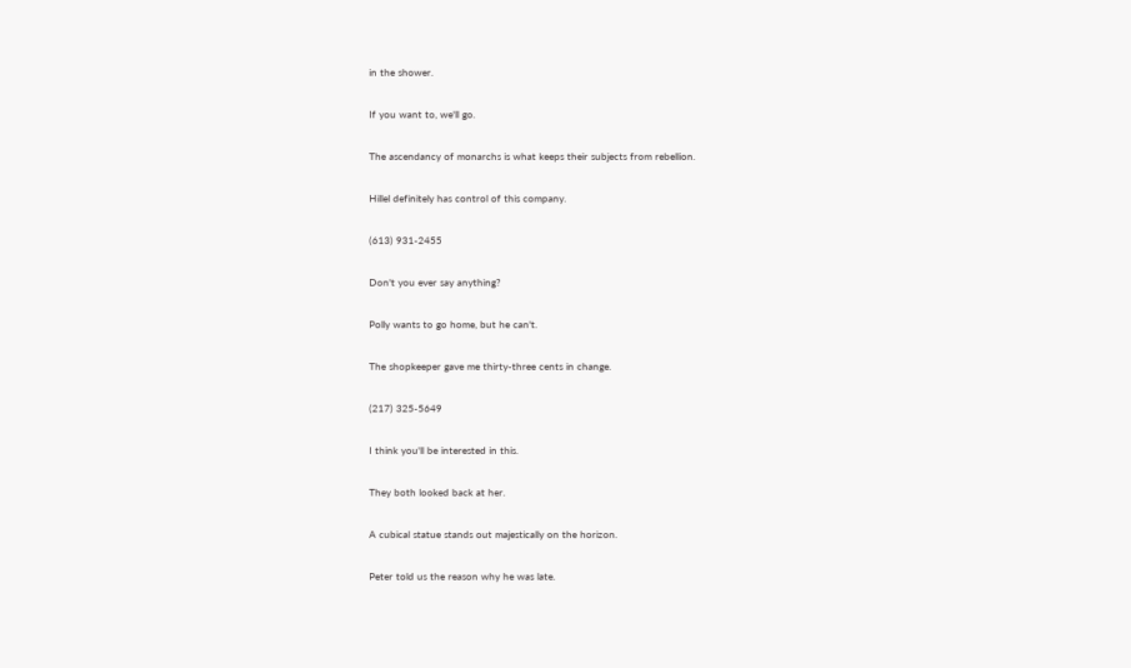in the shower.

If you want to, we'll go.

The ascendancy of monarchs is what keeps their subjects from rebellion.

Hillel definitely has control of this company.

(613) 931-2455

Don't you ever say anything?

Polly wants to go home, but he can't.

The shopkeeper gave me thirty-three cents in change.

(217) 325-5649

I think you'll be interested in this.

They both looked back at her.

A cubical statue stands out majestically on the horizon.

Peter told us the reason why he was late.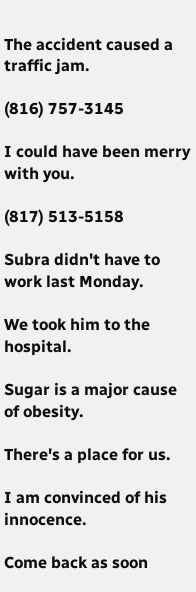The accident caused a traffic jam.

(816) 757-3145

I could have been merry with you.

(817) 513-5158

Subra didn't have to work last Monday.

We took him to the hospital.

Sugar is a major cause of obesity.

There's a place for us.

I am convinced of his innocence.

Come back as soon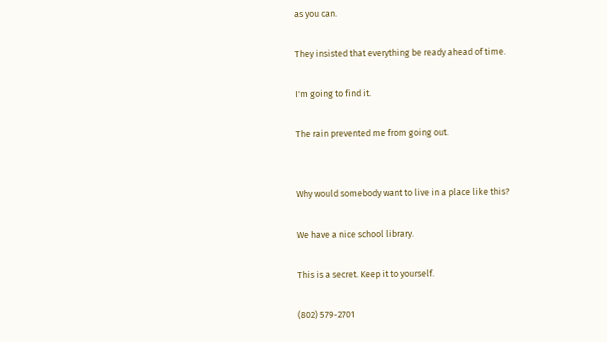as you can.

They insisted that everything be ready ahead of time.

I'm going to find it.

The rain prevented me from going out.


Why would somebody want to live in a place like this?

We have a nice school library.

This is a secret. Keep it to yourself.

(802) 579-2701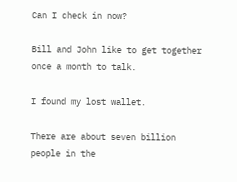Can I check in now?

Bill and John like to get together once a month to talk.

I found my lost wallet.

There are about seven billion people in the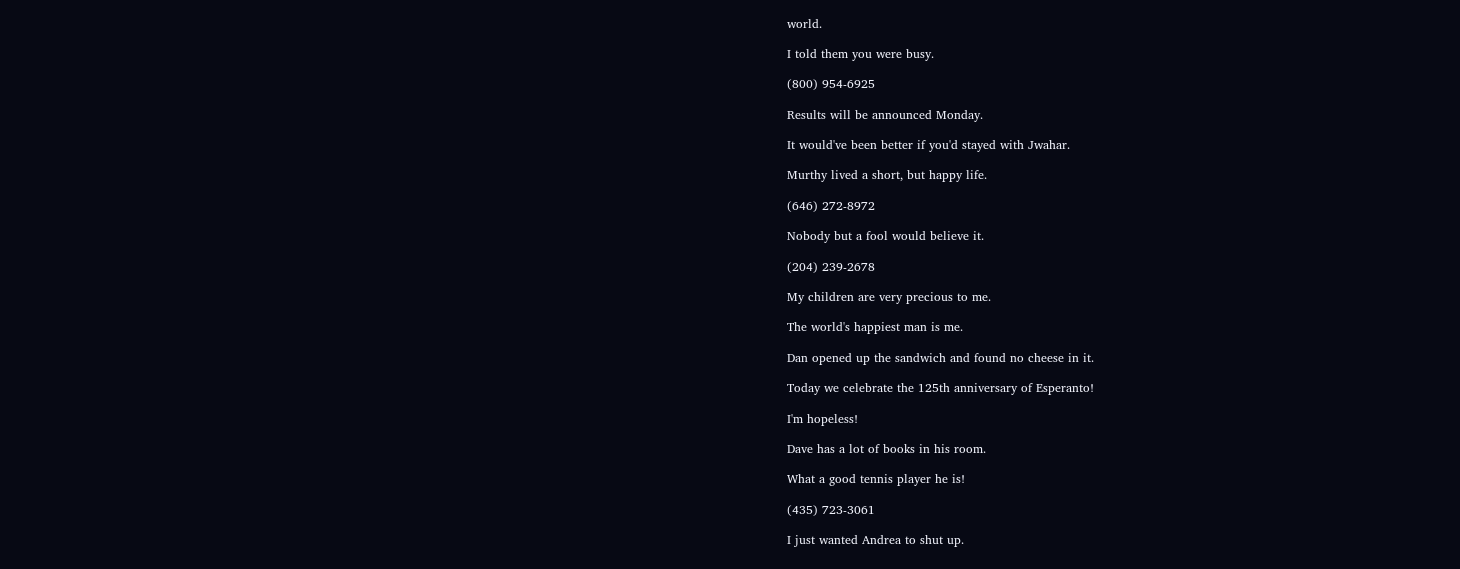world.

I told them you were busy.

(800) 954-6925

Results will be announced Monday.

It would've been better if you'd stayed with Jwahar.

Murthy lived a short, but happy life.

(646) 272-8972

Nobody but a fool would believe it.

(204) 239-2678

My children are very precious to me.

The world's happiest man is me.

Dan opened up the sandwich and found no cheese in it.

Today we celebrate the 125th anniversary of Esperanto!

I'm hopeless!

Dave has a lot of books in his room.

What a good tennis player he is!

(435) 723-3061

I just wanted Andrea to shut up.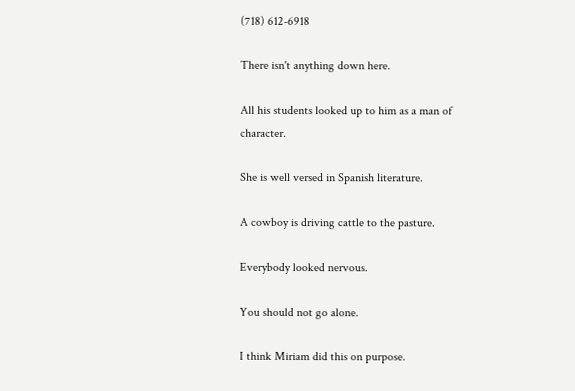(718) 612-6918

There isn't anything down here.

All his students looked up to him as a man of character.

She is well versed in Spanish literature.

A cowboy is driving cattle to the pasture.

Everybody looked nervous.

You should not go alone.

I think Miriam did this on purpose.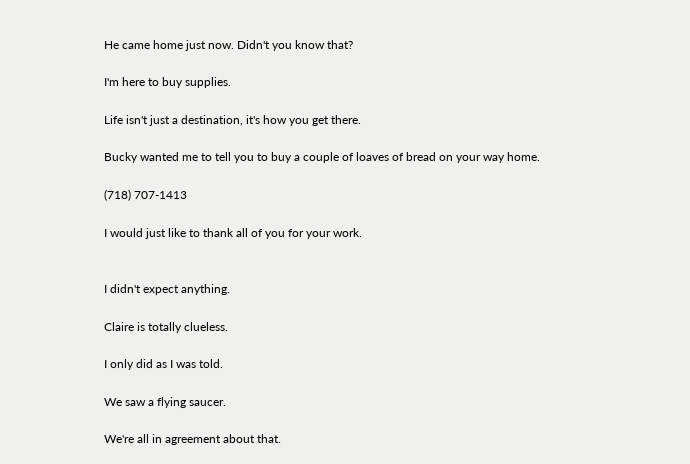He came home just now. Didn't you know that?

I'm here to buy supplies.

Life isn't just a destination, it's how you get there.

Bucky wanted me to tell you to buy a couple of loaves of bread on your way home.

(718) 707-1413

I would just like to thank all of you for your work.


I didn't expect anything.

Claire is totally clueless.

I only did as I was told.

We saw a flying saucer.

We're all in agreement about that.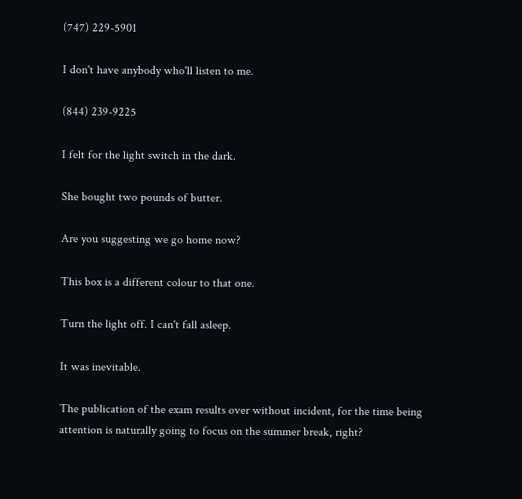(747) 229-5901

I don't have anybody who'll listen to me.

(844) 239-9225

I felt for the light switch in the dark.

She bought two pounds of butter.

Are you suggesting we go home now?

This box is a different colour to that one.

Turn the light off. I can't fall asleep.

It was inevitable.

The publication of the exam results over without incident, for the time being attention is naturally going to focus on the summer break, right?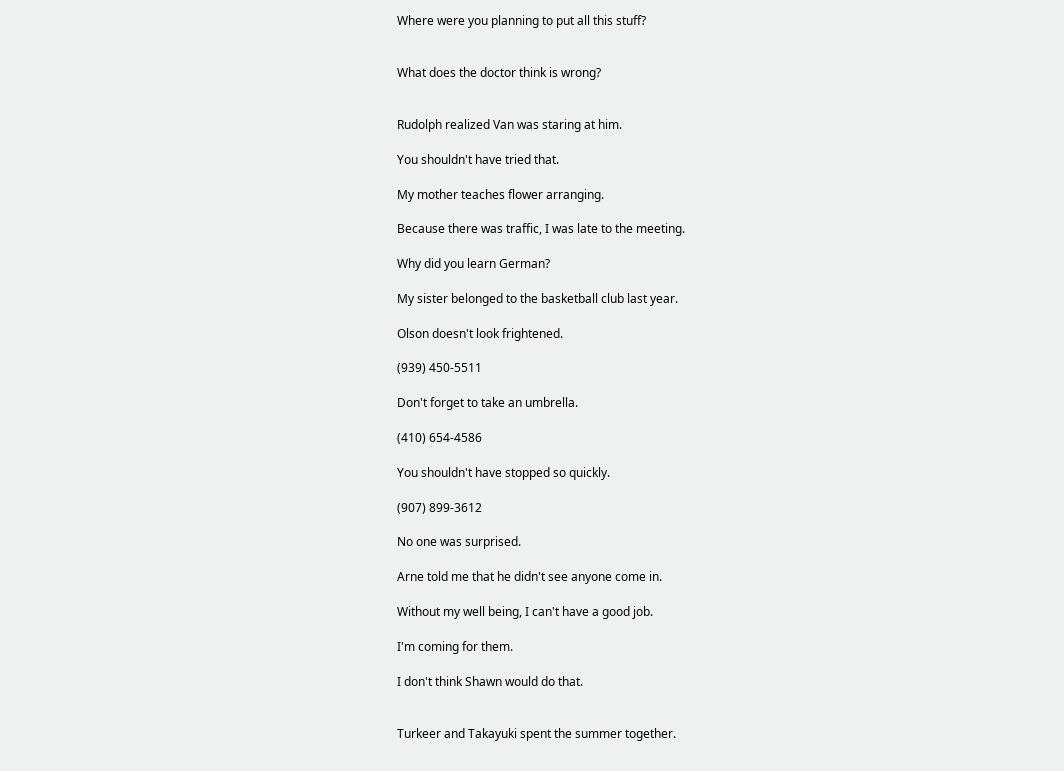Where were you planning to put all this stuff?


What does the doctor think is wrong?


Rudolph realized Van was staring at him.

You shouldn't have tried that.

My mother teaches flower arranging.

Because there was traffic, I was late to the meeting.

Why did you learn German?

My sister belonged to the basketball club last year.

Olson doesn't look frightened.

(939) 450-5511

Don't forget to take an umbrella.

(410) 654-4586

You shouldn't have stopped so quickly.

(907) 899-3612

No one was surprised.

Arne told me that he didn't see anyone come in.

Without my well being, I can't have a good job.

I'm coming for them.

I don't think Shawn would do that.


Turkeer and Takayuki spent the summer together.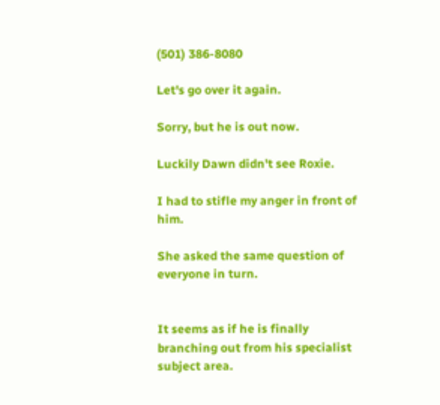(501) 386-8080

Let's go over it again.

Sorry, but he is out now.

Luckily Dawn didn't see Roxie.

I had to stifle my anger in front of him.

She asked the same question of everyone in turn.


It seems as if he is finally branching out from his specialist subject area.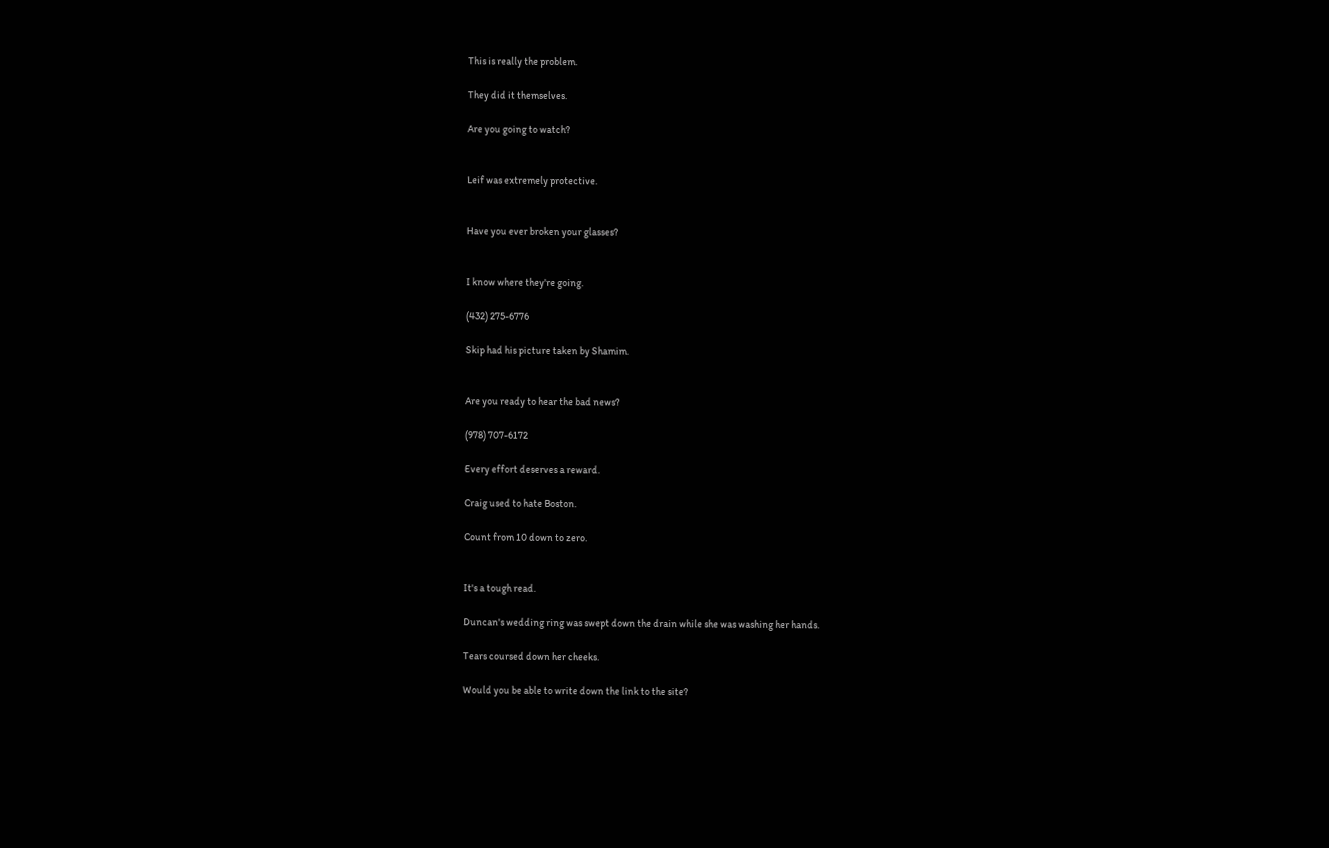This is really the problem.

They did it themselves.

Are you going to watch?


Leif was extremely protective.


Have you ever broken your glasses?


I know where they're going.

(432) 275-6776

Skip had his picture taken by Shamim.


Are you ready to hear the bad news?

(978) 707-6172

Every effort deserves a reward.

Craig used to hate Boston.

Count from 10 down to zero.


It's a tough read.

Duncan's wedding ring was swept down the drain while she was washing her hands.

Tears coursed down her cheeks.

Would you be able to write down the link to the site?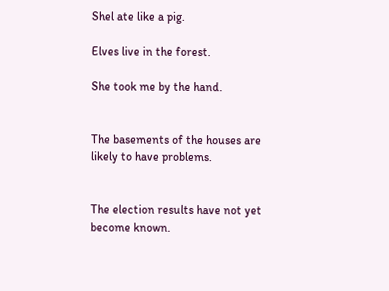Shel ate like a pig.

Elves live in the forest.

She took me by the hand.


The basements of the houses are likely to have problems.


The election results have not yet become known.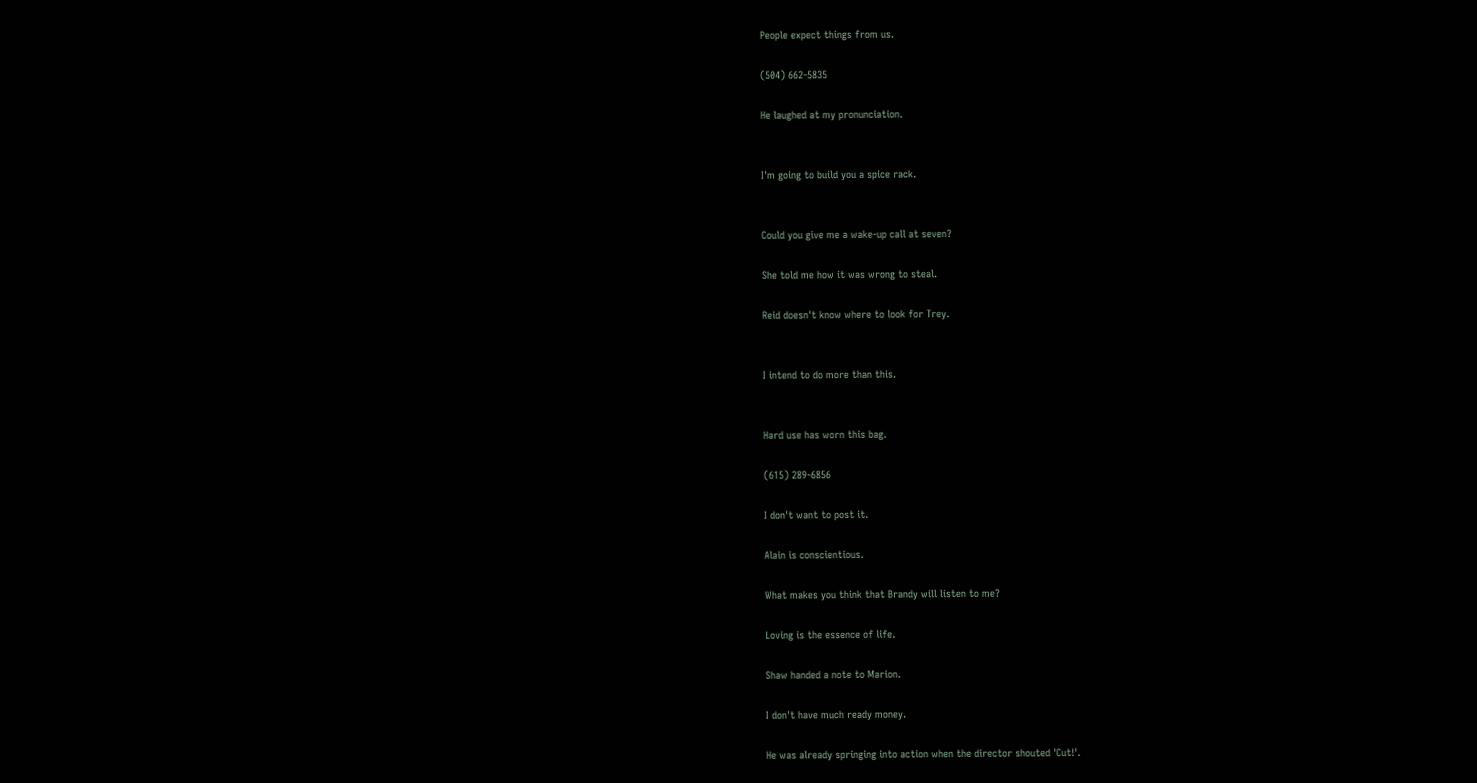People expect things from us.

(504) 662-5835

He laughed at my pronunciation.


I'm going to build you a spice rack.


Could you give me a wake-up call at seven?

She told me how it was wrong to steal.

Reid doesn't know where to look for Trey.


I intend to do more than this.


Hard use has worn this bag.

(615) 289-6856

I don't want to post it.

Alain is conscientious.

What makes you think that Brandy will listen to me?

Loving is the essence of life.

Shaw handed a note to Marion.

I don't have much ready money.

He was already springing into action when the director shouted 'Cut!'.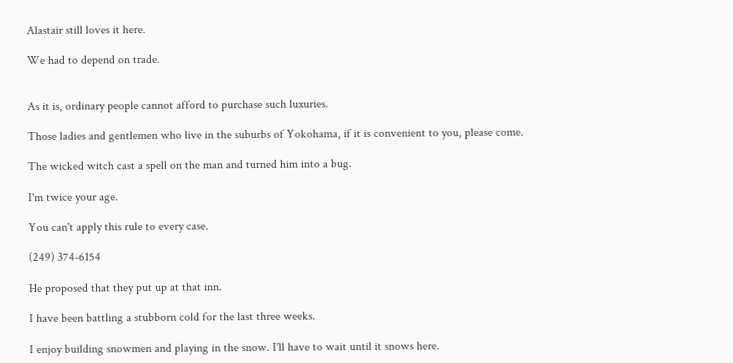Alastair still loves it here.

We had to depend on trade.


As it is, ordinary people cannot afford to purchase such luxuries.

Those ladies and gentlemen who live in the suburbs of Yokohama, if it is convenient to you, please come.

The wicked witch cast a spell on the man and turned him into a bug.

I'm twice your age.

You can't apply this rule to every case.

(249) 374-6154

He proposed that they put up at that inn.

I have been battling a stubborn cold for the last three weeks.

I enjoy building snowmen and playing in the snow. I'll have to wait until it snows here.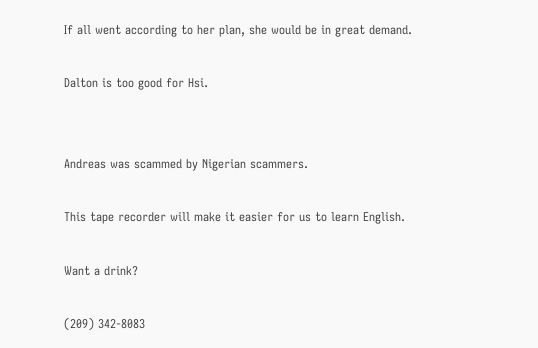If all went according to her plan, she would be in great demand.

Dalton is too good for Hsi.


Andreas was scammed by Nigerian scammers.

This tape recorder will make it easier for us to learn English.

Want a drink?

(209) 342-8083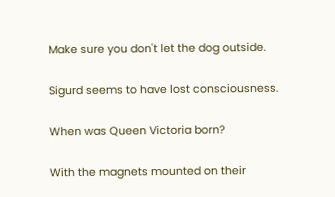Make sure you don't let the dog outside.

Sigurd seems to have lost consciousness.

When was Queen Victoria born?

With the magnets mounted on their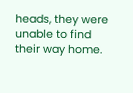heads, they were unable to find their way home.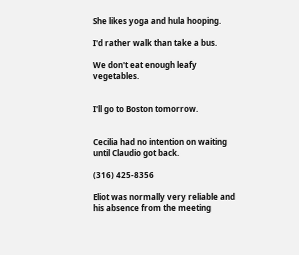She likes yoga and hula hooping.

I'd rather walk than take a bus.

We don't eat enough leafy vegetables.


I'll go to Boston tomorrow.


Cecilia had no intention on waiting until Claudio got back.

(316) 425-8356

Eliot was normally very reliable and his absence from the meeting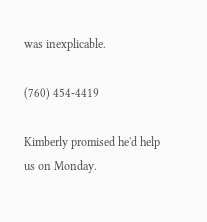was inexplicable.

(760) 454-4419

Kimberly promised he'd help us on Monday.